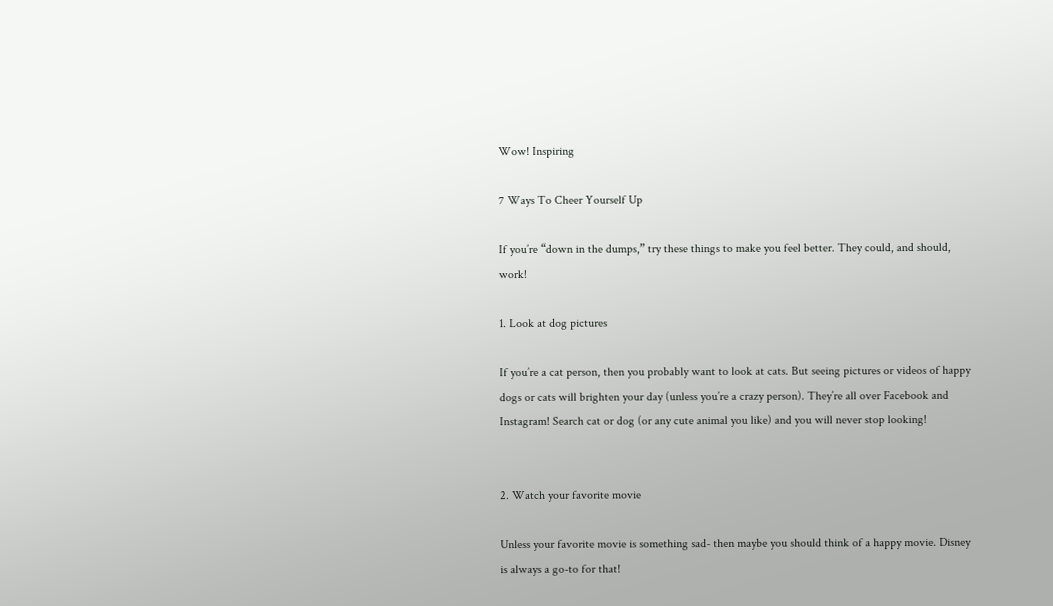Wow! Inspiring

7 Ways To Cheer Yourself Up

If you’re “down in the dumps,” try these things to make you feel better. They could, and should, work!

1. Look at dog pictures

If you’re a cat person, then you probably want to look at cats. But seeing pictures or videos of happy dogs or cats will brighten your day (unless you’re a crazy person). They’re all over Facebook and Instagram! Search cat or dog (or any cute animal you like) and you will never stop looking!


2. Watch your favorite movie

Unless your favorite movie is something sad- then maybe you should think of a happy movie. Disney is always a go-to for that!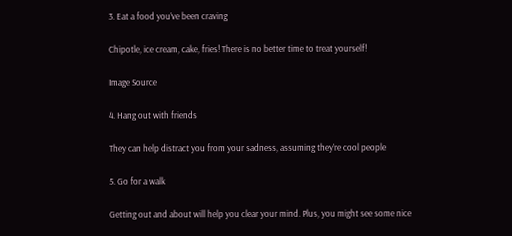3. Eat a food you’ve been craving

Chipotle, ice cream, cake, fries! There is no better time to treat yourself!

Image Source

4. Hang out with friends

They can help distract you from your sadness, assuming they’re cool people

5. Go for a walk

Getting out and about will help you clear your mind. Plus, you might see some nice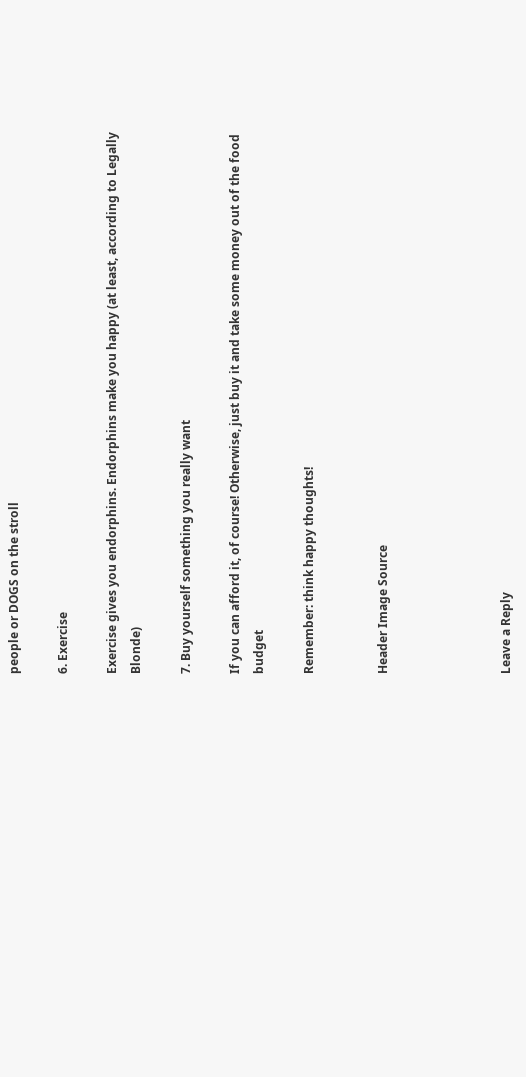people or DOGS on the stroll

6. Exercise

Exercise gives you endorphins. Endorphins make you happy (at least, according to Legally Blonde)

7. Buy yourself something you really want

If you can afford it, of course! Otherwise, just buy it and take some money out of the food budget

Remember: think happy thoughts!


Header Image Source




Leave a Reply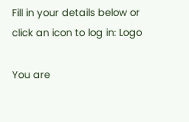Fill in your details below or click an icon to log in: Logo

You are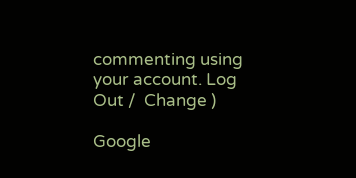commenting using your account. Log Out /  Change )

Google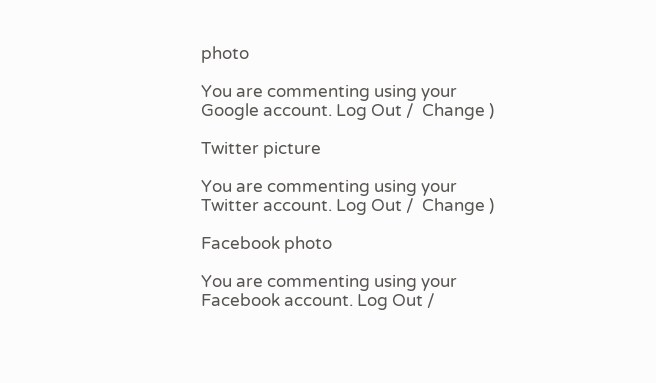photo

You are commenting using your Google account. Log Out /  Change )

Twitter picture

You are commenting using your Twitter account. Log Out /  Change )

Facebook photo

You are commenting using your Facebook account. Log Out /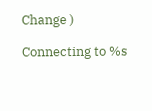Change )

Connecting to %s